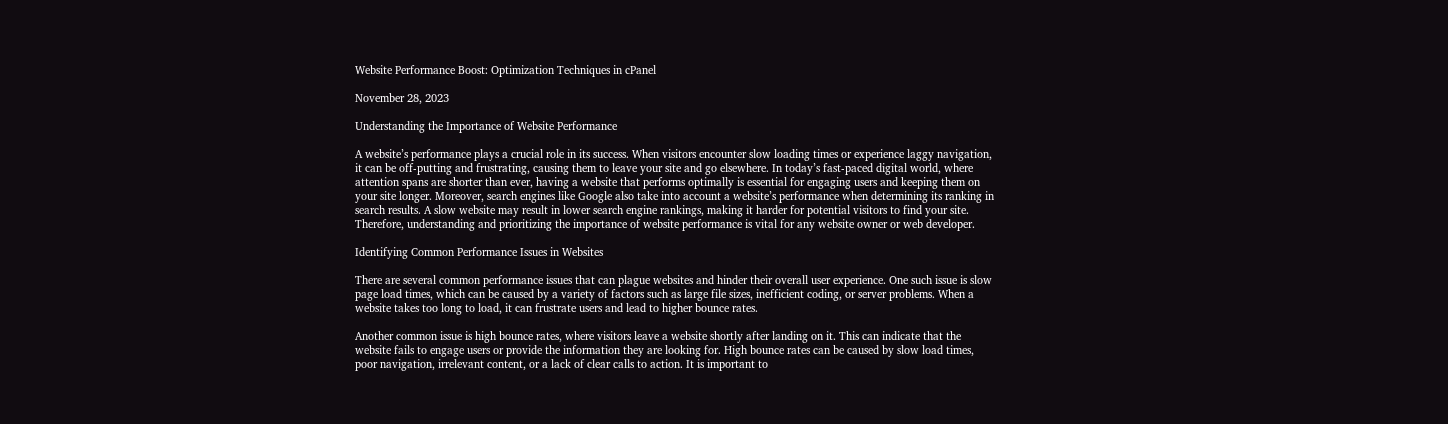Website Performance Boost: Optimization Techniques in cPanel

November 28, 2023

Understanding the Importance of Website Performance

A website’s performance plays a crucial role in its success. When visitors encounter slow loading times or experience laggy navigation, it can be off-putting and frustrating, causing them to leave your site and go elsewhere. In today’s fast-paced digital world, where attention spans are shorter than ever, having a website that performs optimally is essential for engaging users and keeping them on your site longer. Moreover, search engines like Google also take into account a website’s performance when determining its ranking in search results. A slow website may result in lower search engine rankings, making it harder for potential visitors to find your site. Therefore, understanding and prioritizing the importance of website performance is vital for any website owner or web developer.

Identifying Common Performance Issues in Websites

There are several common performance issues that can plague websites and hinder their overall user experience. One such issue is slow page load times, which can be caused by a variety of factors such as large file sizes, inefficient coding, or server problems. When a website takes too long to load, it can frustrate users and lead to higher bounce rates.

Another common issue is high bounce rates, where visitors leave a website shortly after landing on it. This can indicate that the website fails to engage users or provide the information they are looking for. High bounce rates can be caused by slow load times, poor navigation, irrelevant content, or a lack of clear calls to action. It is important to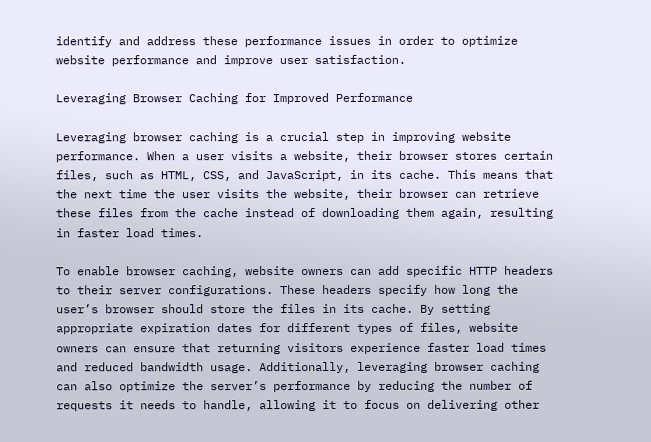identify and address these performance issues in order to optimize website performance and improve user satisfaction.

Leveraging Browser Caching for Improved Performance

Leveraging browser caching is a crucial step in improving website performance. When a user visits a website, their browser stores certain files, such as HTML, CSS, and JavaScript, in its cache. This means that the next time the user visits the website, their browser can retrieve these files from the cache instead of downloading them again, resulting in faster load times.

To enable browser caching, website owners can add specific HTTP headers to their server configurations. These headers specify how long the user’s browser should store the files in its cache. By setting appropriate expiration dates for different types of files, website owners can ensure that returning visitors experience faster load times and reduced bandwidth usage. Additionally, leveraging browser caching can also optimize the server’s performance by reducing the number of requests it needs to handle, allowing it to focus on delivering other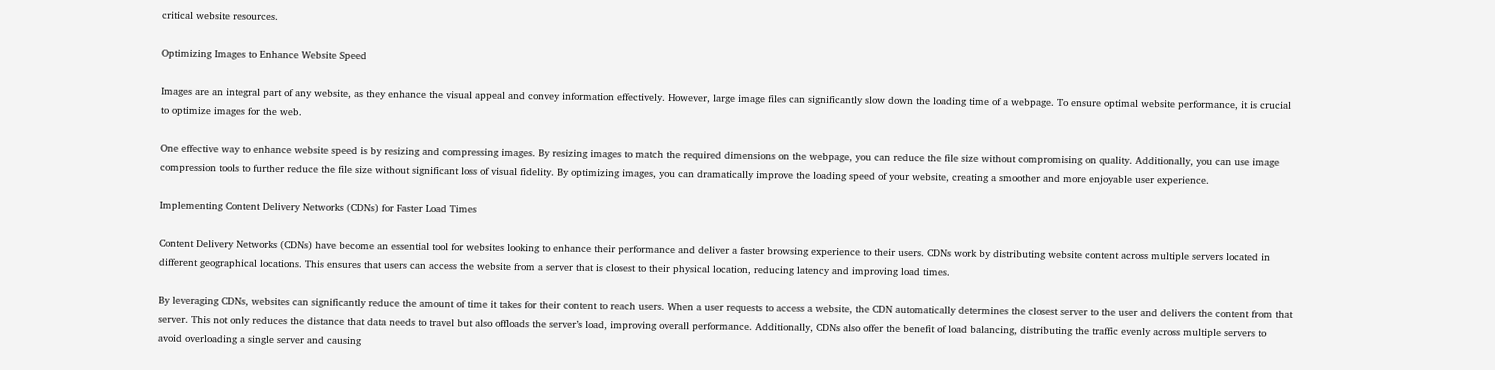critical website resources.

Optimizing Images to Enhance Website Speed

Images are an integral part of any website, as they enhance the visual appeal and convey information effectively. However, large image files can significantly slow down the loading time of a webpage. To ensure optimal website performance, it is crucial to optimize images for the web.

One effective way to enhance website speed is by resizing and compressing images. By resizing images to match the required dimensions on the webpage, you can reduce the file size without compromising on quality. Additionally, you can use image compression tools to further reduce the file size without significant loss of visual fidelity. By optimizing images, you can dramatically improve the loading speed of your website, creating a smoother and more enjoyable user experience.

Implementing Content Delivery Networks (CDNs) for Faster Load Times

Content Delivery Networks (CDNs) have become an essential tool for websites looking to enhance their performance and deliver a faster browsing experience to their users. CDNs work by distributing website content across multiple servers located in different geographical locations. This ensures that users can access the website from a server that is closest to their physical location, reducing latency and improving load times.

By leveraging CDNs, websites can significantly reduce the amount of time it takes for their content to reach users. When a user requests to access a website, the CDN automatically determines the closest server to the user and delivers the content from that server. This not only reduces the distance that data needs to travel but also offloads the server’s load, improving overall performance. Additionally, CDNs also offer the benefit of load balancing, distributing the traffic evenly across multiple servers to avoid overloading a single server and causing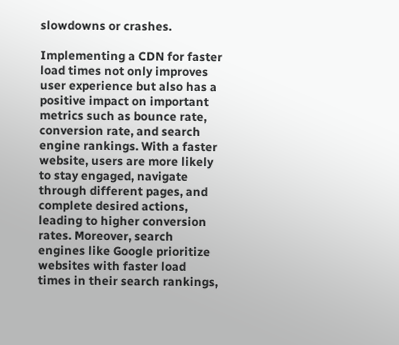slowdowns or crashes.

Implementing a CDN for faster load times not only improves user experience but also has a positive impact on important metrics such as bounce rate, conversion rate, and search engine rankings. With a faster website, users are more likely to stay engaged, navigate through different pages, and complete desired actions, leading to higher conversion rates. Moreover, search engines like Google prioritize websites with faster load times in their search rankings,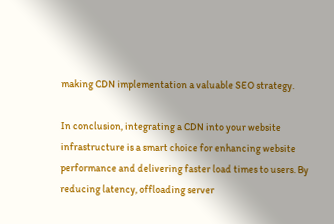making CDN implementation a valuable SEO strategy.

In conclusion, integrating a CDN into your website infrastructure is a smart choice for enhancing website performance and delivering faster load times to users. By reducing latency, offloading server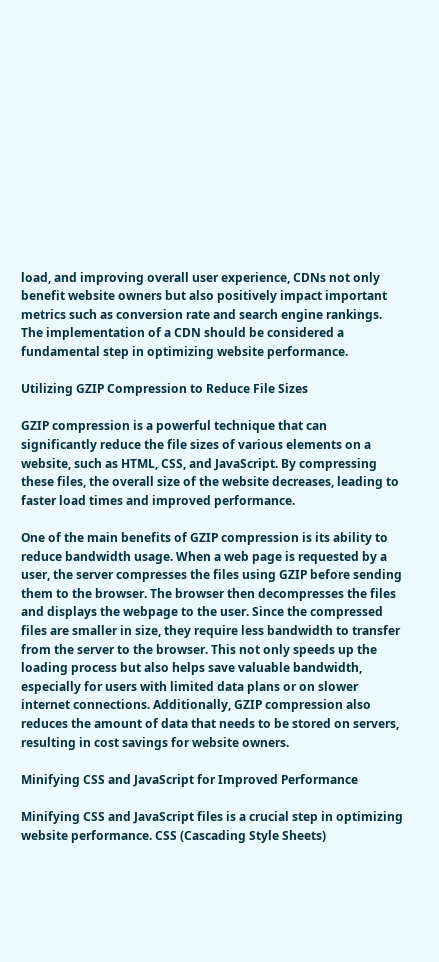load, and improving overall user experience, CDNs not only benefit website owners but also positively impact important metrics such as conversion rate and search engine rankings. The implementation of a CDN should be considered a fundamental step in optimizing website performance.

Utilizing GZIP Compression to Reduce File Sizes

GZIP compression is a powerful technique that can significantly reduce the file sizes of various elements on a website, such as HTML, CSS, and JavaScript. By compressing these files, the overall size of the website decreases, leading to faster load times and improved performance.

One of the main benefits of GZIP compression is its ability to reduce bandwidth usage. When a web page is requested by a user, the server compresses the files using GZIP before sending them to the browser. The browser then decompresses the files and displays the webpage to the user. Since the compressed files are smaller in size, they require less bandwidth to transfer from the server to the browser. This not only speeds up the loading process but also helps save valuable bandwidth, especially for users with limited data plans or on slower internet connections. Additionally, GZIP compression also reduces the amount of data that needs to be stored on servers, resulting in cost savings for website owners.

Minifying CSS and JavaScript for Improved Performance

Minifying CSS and JavaScript files is a crucial step in optimizing website performance. CSS (Cascading Style Sheets)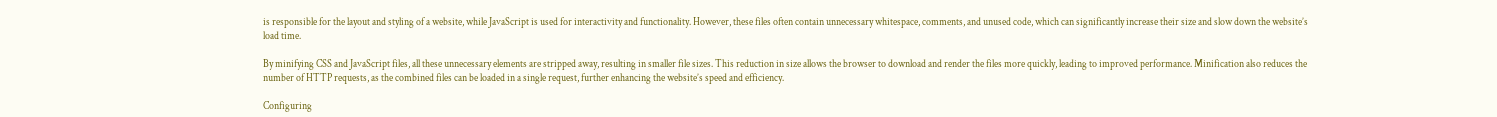is responsible for the layout and styling of a website, while JavaScript is used for interactivity and functionality. However, these files often contain unnecessary whitespace, comments, and unused code, which can significantly increase their size and slow down the website’s load time.

By minifying CSS and JavaScript files, all these unnecessary elements are stripped away, resulting in smaller file sizes. This reduction in size allows the browser to download and render the files more quickly, leading to improved performance. Minification also reduces the number of HTTP requests, as the combined files can be loaded in a single request, further enhancing the website’s speed and efficiency.

Configuring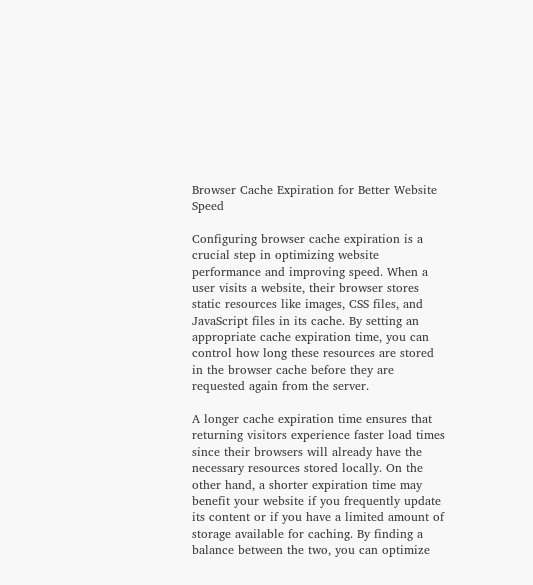Browser Cache Expiration for Better Website Speed

Configuring browser cache expiration is a crucial step in optimizing website performance and improving speed. When a user visits a website, their browser stores static resources like images, CSS files, and JavaScript files in its cache. By setting an appropriate cache expiration time, you can control how long these resources are stored in the browser cache before they are requested again from the server.

A longer cache expiration time ensures that returning visitors experience faster load times since their browsers will already have the necessary resources stored locally. On the other hand, a shorter expiration time may benefit your website if you frequently update its content or if you have a limited amount of storage available for caching. By finding a balance between the two, you can optimize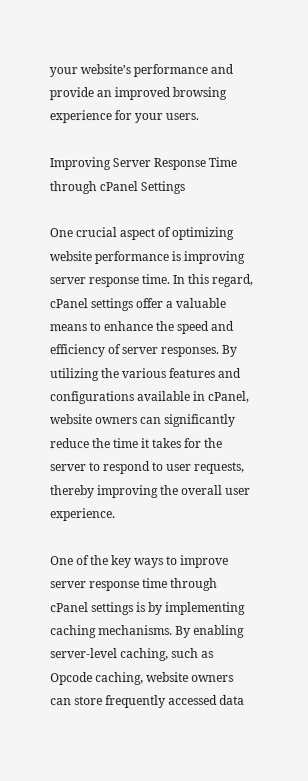your website’s performance and provide an improved browsing experience for your users.

Improving Server Response Time through cPanel Settings

One crucial aspect of optimizing website performance is improving server response time. In this regard, cPanel settings offer a valuable means to enhance the speed and efficiency of server responses. By utilizing the various features and configurations available in cPanel, website owners can significantly reduce the time it takes for the server to respond to user requests, thereby improving the overall user experience.

One of the key ways to improve server response time through cPanel settings is by implementing caching mechanisms. By enabling server-level caching, such as Opcode caching, website owners can store frequently accessed data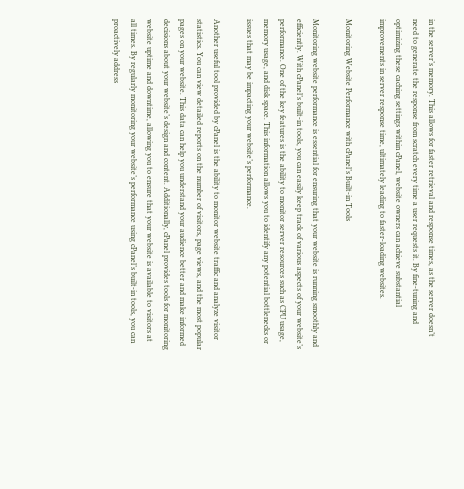in the server’s memory. This allows for faster retrieval and response times, as the server doesn’t need to generate the response from scratch every time a user requests it. By fine-tuning and optimizing these caching settings within cPanel, website owners can achieve substantial improvements in server response time, ultimately leading to faster-loading websites.

Monitoring Website Performance with cPanel’s Built-in Tools

Monitoring website performance is essential for ensuring that your website is running smoothly and efficiently. With cPanel’s built-in tools, you can easily keep track of various aspects of your website’s performance. One of the key features is the ability to monitor server resources such as CPU usage, memory usage, and disk space. This information allows you to identify any potential bottlenecks or issues that may be impacting your website’s performance.

Another useful tool provided by cPanel is the ability to monitor website traffic and analyze visitor statistics. You can view detailed reports on the number of visitors, page views, and the most popular pages on your website. This data can help you understand your audience better and make informed decisions about your website’s design and content. Additionally, cPanel provides tools for monitoring website uptime and downtime, allowing you to ensure that your website is available to visitors at all times. By regularly monitoring your website’s performance using cPanel’s built-in tools, you can proactively address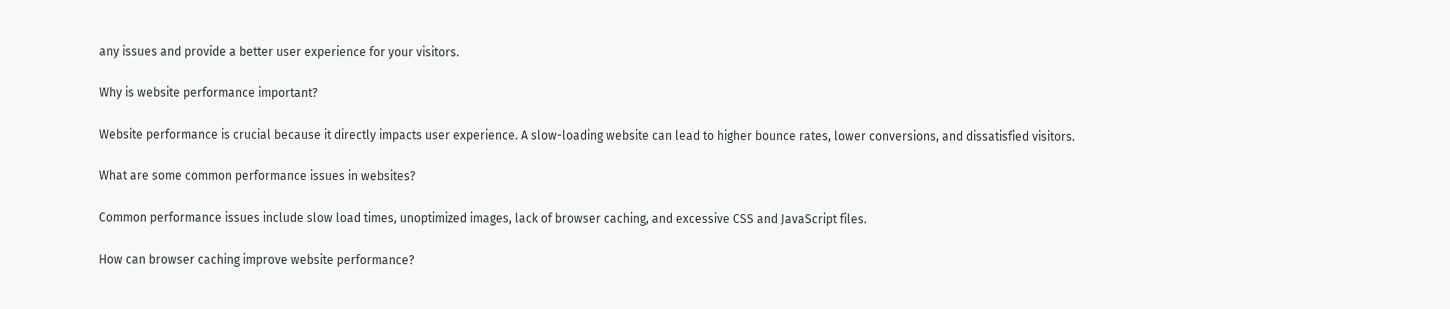any issues and provide a better user experience for your visitors.

Why is website performance important?

Website performance is crucial because it directly impacts user experience. A slow-loading website can lead to higher bounce rates, lower conversions, and dissatisfied visitors.

What are some common performance issues in websites?

Common performance issues include slow load times, unoptimized images, lack of browser caching, and excessive CSS and JavaScript files.

How can browser caching improve website performance?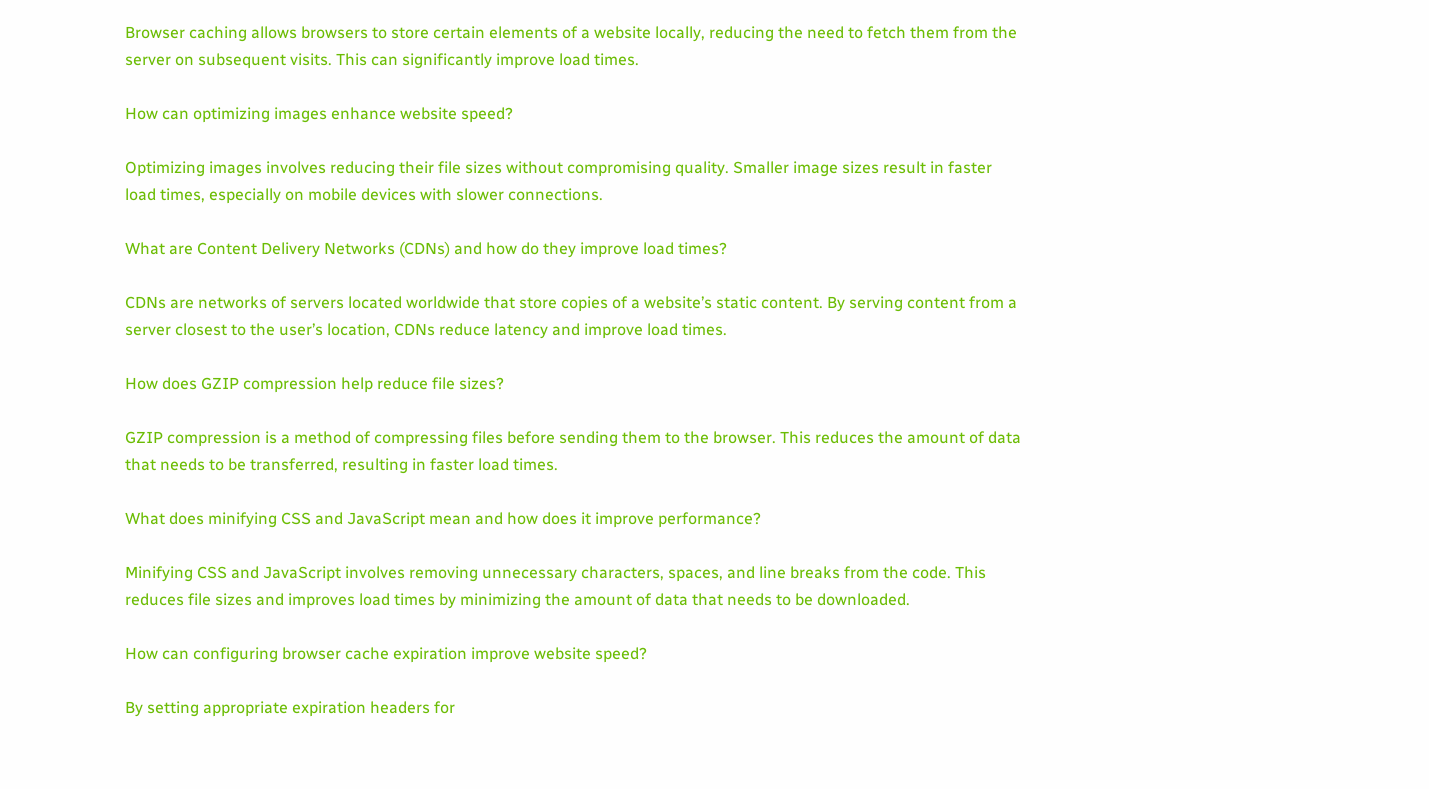Browser caching allows browsers to store certain elements of a website locally, reducing the need to fetch them from the server on subsequent visits. This can significantly improve load times.

How can optimizing images enhance website speed?

Optimizing images involves reducing their file sizes without compromising quality. Smaller image sizes result in faster load times, especially on mobile devices with slower connections.

What are Content Delivery Networks (CDNs) and how do they improve load times?

CDNs are networks of servers located worldwide that store copies of a website’s static content. By serving content from a server closest to the user’s location, CDNs reduce latency and improve load times.

How does GZIP compression help reduce file sizes?

GZIP compression is a method of compressing files before sending them to the browser. This reduces the amount of data that needs to be transferred, resulting in faster load times.

What does minifying CSS and JavaScript mean and how does it improve performance?

Minifying CSS and JavaScript involves removing unnecessary characters, spaces, and line breaks from the code. This reduces file sizes and improves load times by minimizing the amount of data that needs to be downloaded.

How can configuring browser cache expiration improve website speed?

By setting appropriate expiration headers for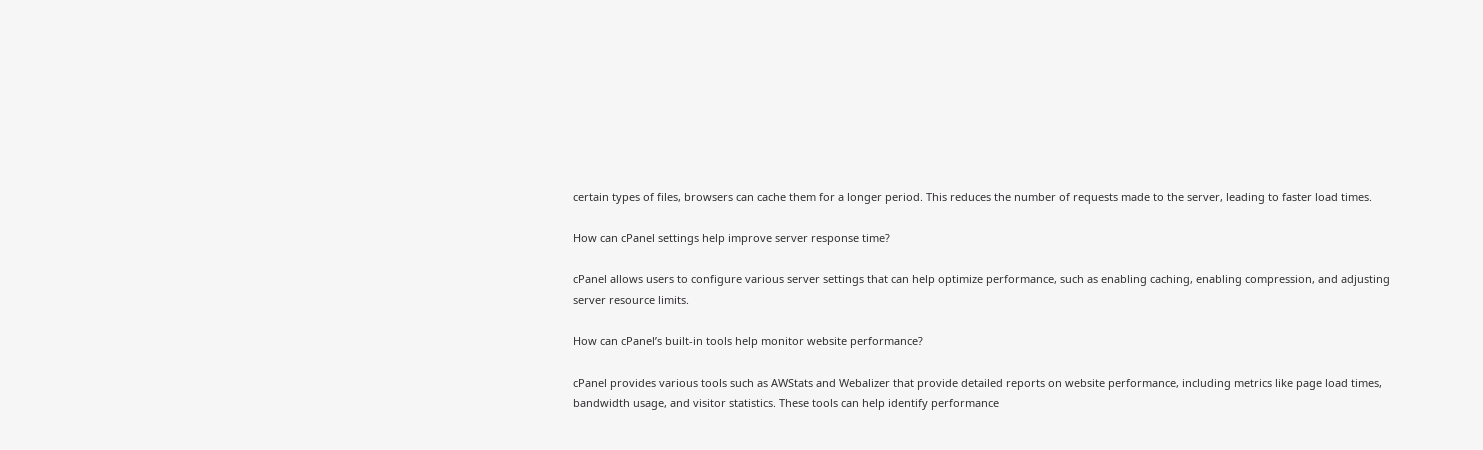certain types of files, browsers can cache them for a longer period. This reduces the number of requests made to the server, leading to faster load times.

How can cPanel settings help improve server response time?

cPanel allows users to configure various server settings that can help optimize performance, such as enabling caching, enabling compression, and adjusting server resource limits.

How can cPanel’s built-in tools help monitor website performance?

cPanel provides various tools such as AWStats and Webalizer that provide detailed reports on website performance, including metrics like page load times, bandwidth usage, and visitor statistics. These tools can help identify performance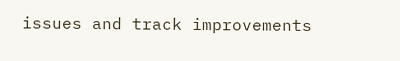issues and track improvements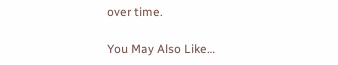over time.

You May Also Like…